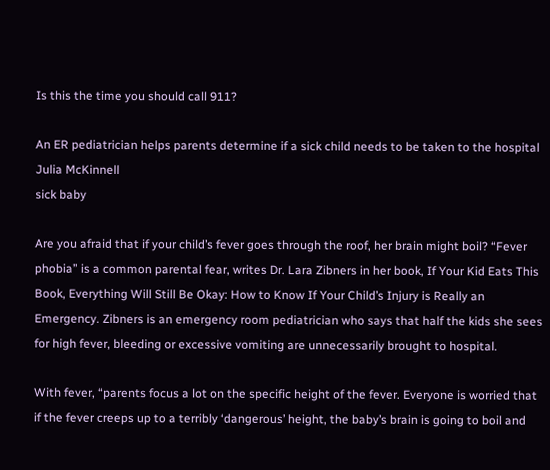Is this the time you should call 911?

An ER pediatrician helps parents determine if a sick child needs to be taken to the hospital
Julia McKinnell
sick baby

Are you afraid that if your child’s fever goes through the roof, her brain might boil? “Fever phobia” is a common parental fear, writes Dr. Lara Zibners in her book, If Your Kid Eats This Book, Everything Will Still Be Okay: How to Know If Your Child’s Injury is Really an Emergency. Zibners is an emergency room pediatrician who says that half the kids she sees for high fever, bleeding or excessive vomiting are unnecessarily brought to hospital.

With fever, “parents focus a lot on the specific height of the fever. Everyone is worried that if the fever creeps up to a terribly ‘dangerous’ height, the baby’s brain is going to boil and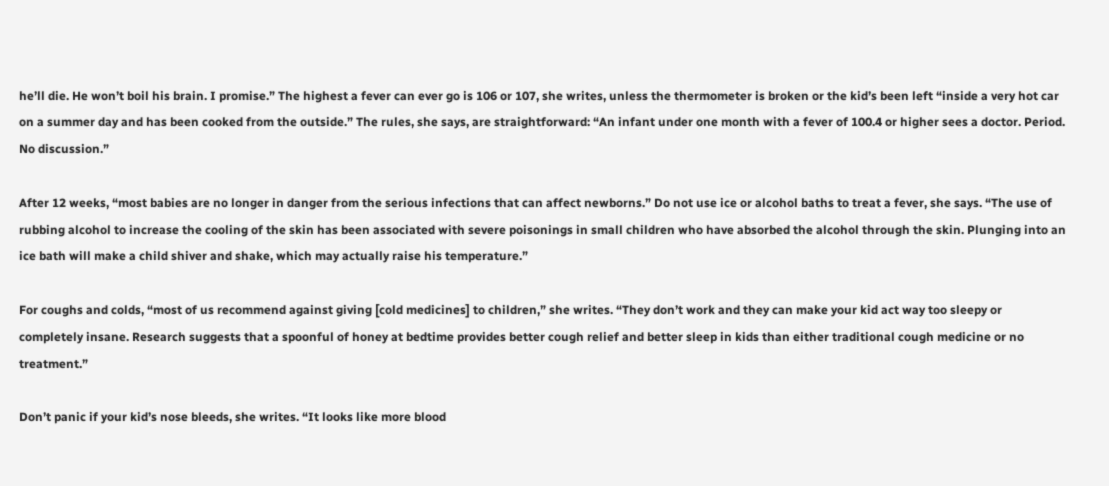he’ll die. He won’t boil his brain. I promise.” The highest a fever can ever go is 106 or 107, she writes, unless the thermometer is broken or the kid’s been left “inside a very hot car on a summer day and has been cooked from the outside.” The rules, she says, are straightforward: “An infant under one month with a fever of 100.4 or higher sees a doctor. Period. No discussion.”

After 12 weeks, “most babies are no longer in danger from the serious infections that can affect newborns.” Do not use ice or alcohol baths to treat a fever, she says. “The use of rubbing alcohol to increase the cooling of the skin has been associated with severe poisonings in small children who have absorbed the alcohol through the skin. Plunging into an ice bath will make a child shiver and shake, which may actually raise his temperature.”

For coughs and colds, “most of us recommend against giving [cold medicines] to children,” she writes. “They don’t work and they can make your kid act way too sleepy or completely insane. Research suggests that a spoonful of honey at bedtime provides better cough relief and better sleep in kids than either traditional cough medicine or no treatment.”

Don’t panic if your kid’s nose bleeds, she writes. “It looks like more blood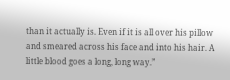than it actually is. Even if it is all over his pillow and smeared across his face and into his hair. A little blood goes a long, long way.”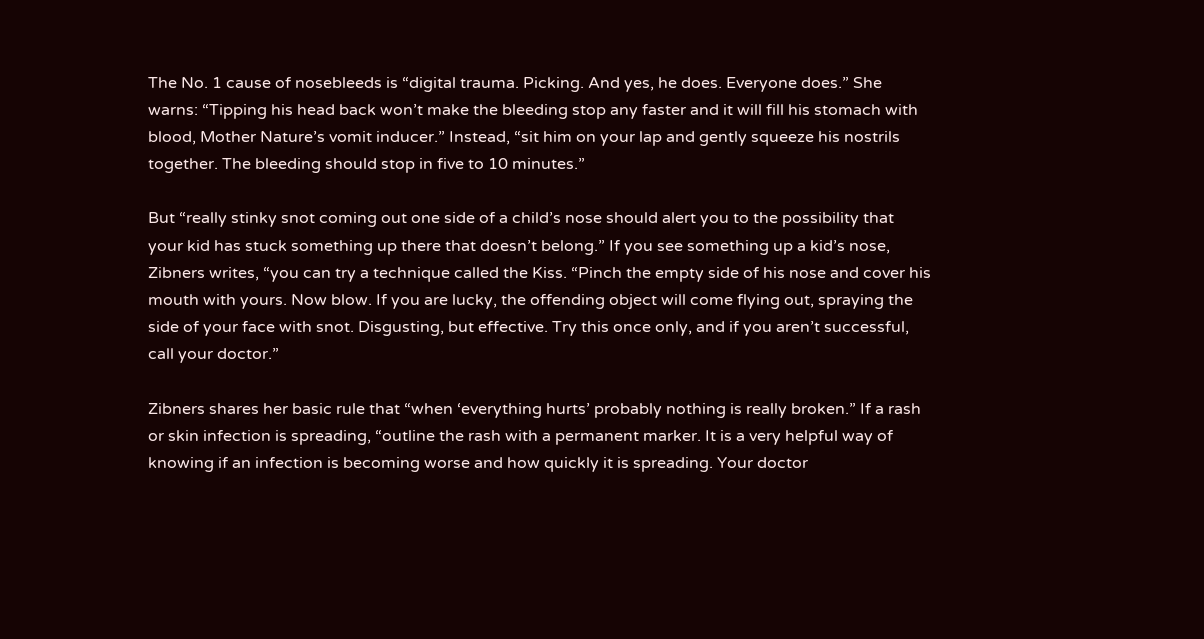The No. 1 cause of nosebleeds is “digital trauma. Picking. And yes, he does. Everyone does.” She warns: “Tipping his head back won’t make the bleeding stop any faster and it will fill his stomach with blood, Mother Nature’s vomit inducer.” Instead, “sit him on your lap and gently squeeze his nostrils together. The bleeding should stop in five to 10 minutes.”

But “really stinky snot coming out one side of a child’s nose should alert you to the possibility that your kid has stuck something up there that doesn’t belong.” If you see something up a kid’s nose, Zibners writes, “you can try a technique called the Kiss. “Pinch the empty side of his nose and cover his mouth with yours. Now blow. If you are lucky, the offending object will come flying out, spraying the side of your face with snot. Disgusting, but effective. Try this once only, and if you aren’t successful, call your doctor.”

Zibners shares her basic rule that “when ‘everything hurts’ probably nothing is really broken.” If a rash or skin infection is spreading, “outline the rash with a permanent marker. It is a very helpful way of knowing if an infection is becoming worse and how quickly it is spreading. Your doctor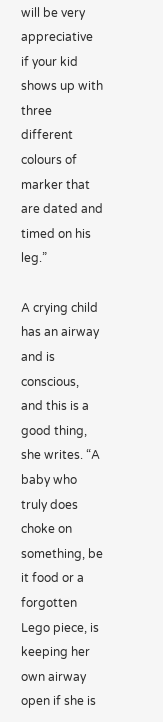will be very appreciative if your kid shows up with three different colours of marker that are dated and timed on his leg.”

A crying child has an airway and is conscious, and this is a good thing, she writes. “A baby who truly does choke on something, be it food or a forgotten Lego piece, is keeping her own airway open if she is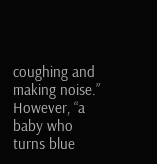coughing and making noise.” However, “a baby who turns blue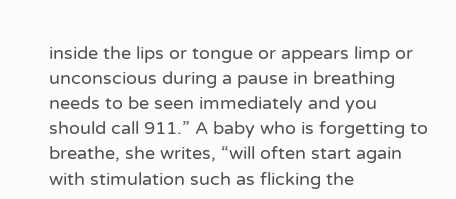inside the lips or tongue or appears limp or unconscious during a pause in breathing needs to be seen immediately and you should call 911.” A baby who is forgetting to breathe, she writes, “will often start again with stimulation such as flicking the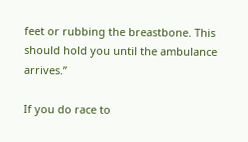feet or rubbing the breastbone. This should hold you until the ambulance arrives.”

If you do race to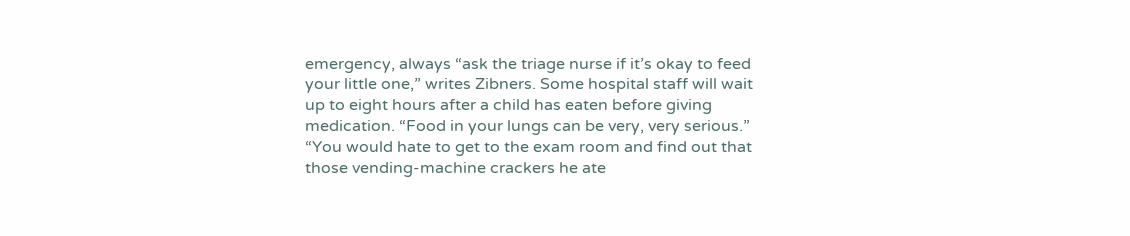emergency, always “ask the triage nurse if it’s okay to feed your little one,” writes Zibners. Some hospital staff will wait up to eight hours after a child has eaten before giving medication. “Food in your lungs can be very, very serious.” “You would hate to get to the exam room and find out that those vending-machine crackers he ate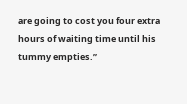are going to cost you four extra hours of waiting time until his tummy empties.”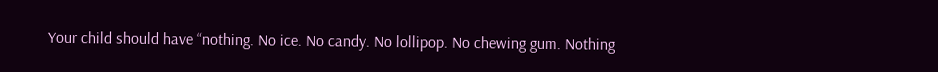Your child should have “nothing. No ice. No candy. No lollipop. No chewing gum. Nothing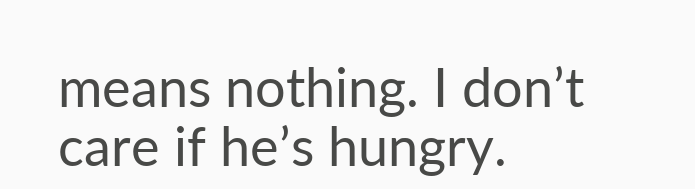means nothing. I don’t care if he’s hungry.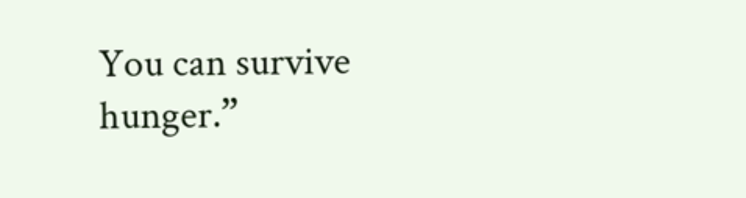You can survive hunger.”